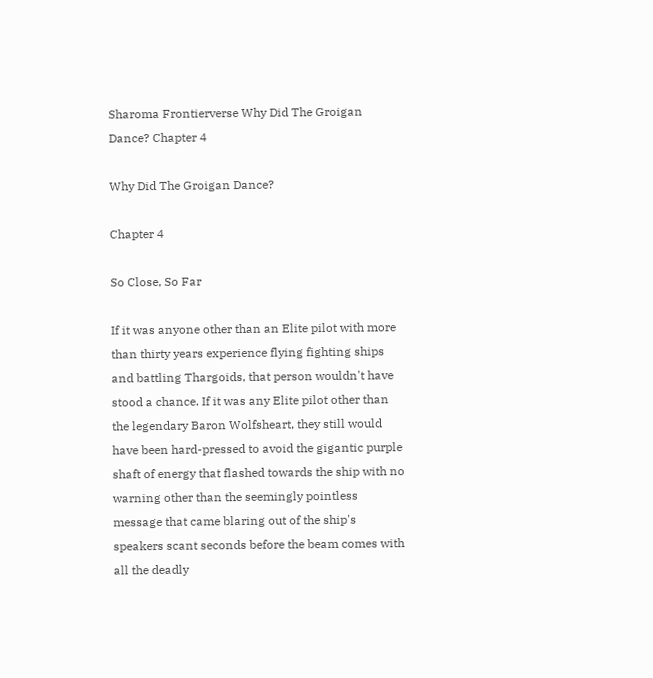Sharoma Frontierverse Why Did The Groigan Dance? Chapter 4

Why Did The Groigan Dance?

Chapter 4

So Close, So Far

If it was anyone other than an Elite pilot with more than thirty years experience flying fighting ships and battling Thargoids, that person wouldn't have stood a chance. If it was any Elite pilot other than the legendary Baron Wolfsheart, they still would have been hard-pressed to avoid the gigantic purple shaft of energy that flashed towards the ship with no warning other than the seemingly pointless message that came blaring out of the ship's speakers scant seconds before the beam comes with all the deadly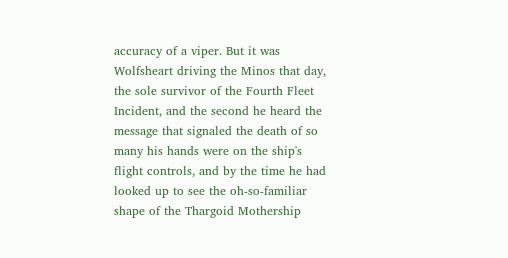accuracy of a viper. But it was Wolfsheart driving the Minos that day, the sole survivor of the Fourth Fleet Incident, and the second he heard the message that signaled the death of so many his hands were on the ship's flight controls, and by the time he had looked up to see the oh-so-familiar shape of the Thargoid Mothership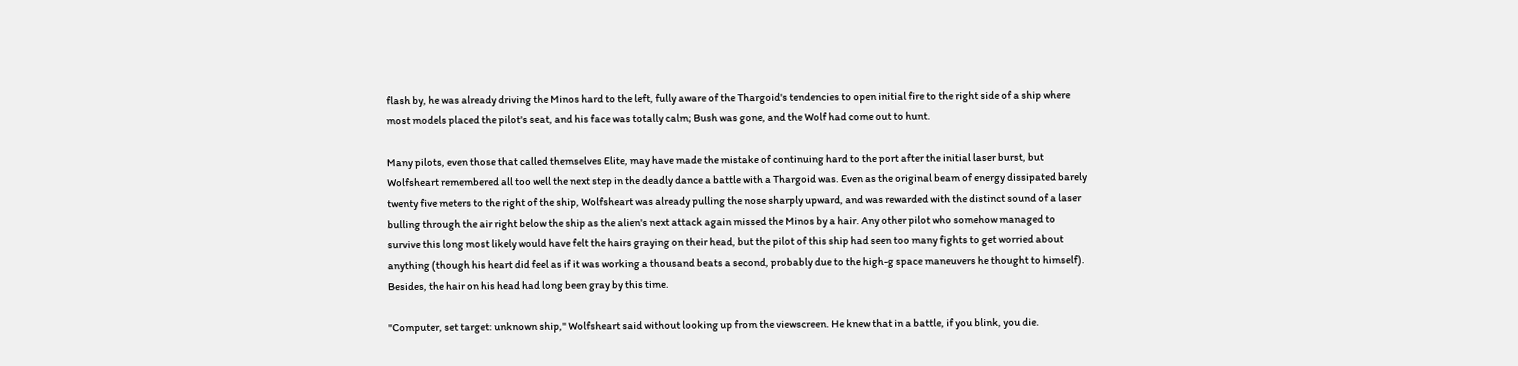flash by, he was already driving the Minos hard to the left, fully aware of the Thargoid's tendencies to open initial fire to the right side of a ship where most models placed the pilot's seat, and his face was totally calm; Bush was gone, and the Wolf had come out to hunt.

Many pilots, even those that called themselves Elite, may have made the mistake of continuing hard to the port after the initial laser burst, but Wolfsheart remembered all too well the next step in the deadly dance a battle with a Thargoid was. Even as the original beam of energy dissipated barely twenty five meters to the right of the ship, Wolfsheart was already pulling the nose sharply upward, and was rewarded with the distinct sound of a laser bulling through the air right below the ship as the alien's next attack again missed the Minos by a hair. Any other pilot who somehow managed to survive this long most likely would have felt the hairs graying on their head, but the pilot of this ship had seen too many fights to get worried about anything (though his heart did feel as if it was working a thousand beats a second, probably due to the high-g space maneuvers he thought to himself). Besides, the hair on his head had long been gray by this time.

"Computer, set target: unknown ship," Wolfsheart said without looking up from the viewscreen. He knew that in a battle, if you blink, you die.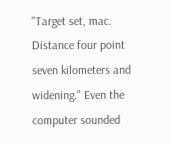"Target set, mac. Distance four point seven kilometers and widening." Even the computer sounded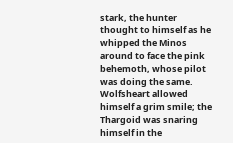stark, the hunter thought to himself as he whipped the Minos around to face the pink behemoth, whose pilot was doing the same. Wolfsheart allowed himself a grim smile; the Thargoid was snaring himself in the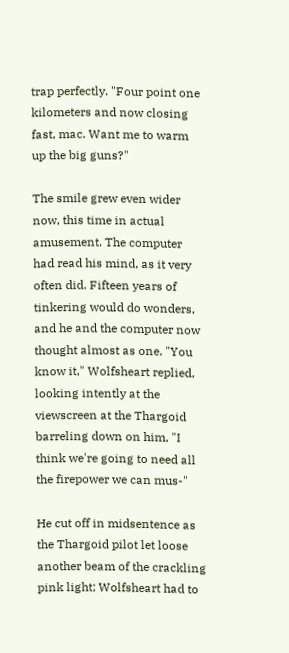trap perfectly. "Four point one kilometers and now closing fast, mac. Want me to warm up the big guns?"

The smile grew even wider now, this time in actual amusement. The computer had read his mind, as it very often did. Fifteen years of tinkering would do wonders, and he and the computer now thought almost as one. "You know it," Wolfsheart replied, looking intently at the viewscreen at the Thargoid barreling down on him, "I think we're going to need all the firepower we can mus-"

He cut off in midsentence as the Thargoid pilot let loose another beam of the crackling pink light; Wolfsheart had to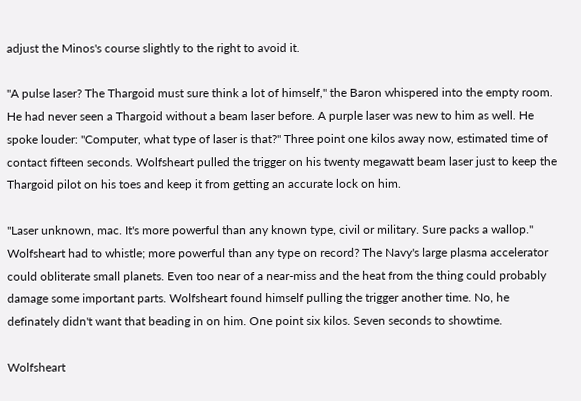adjust the Minos's course slightly to the right to avoid it.

"A pulse laser? The Thargoid must sure think a lot of himself," the Baron whispered into the empty room. He had never seen a Thargoid without a beam laser before. A purple laser was new to him as well. He spoke louder: "Computer, what type of laser is that?" Three point one kilos away now, estimated time of contact fifteen seconds. Wolfsheart pulled the trigger on his twenty megawatt beam laser just to keep the Thargoid pilot on his toes and keep it from getting an accurate lock on him.

"Laser unknown, mac. It's more powerful than any known type, civil or military. Sure packs a wallop." Wolfsheart had to whistle; more powerful than any type on record? The Navy's large plasma accelerator could obliterate small planets. Even too near of a near-miss and the heat from the thing could probably damage some important parts. Wolfsheart found himself pulling the trigger another time. No, he definately didn't want that beading in on him. One point six kilos. Seven seconds to showtime.

Wolfsheart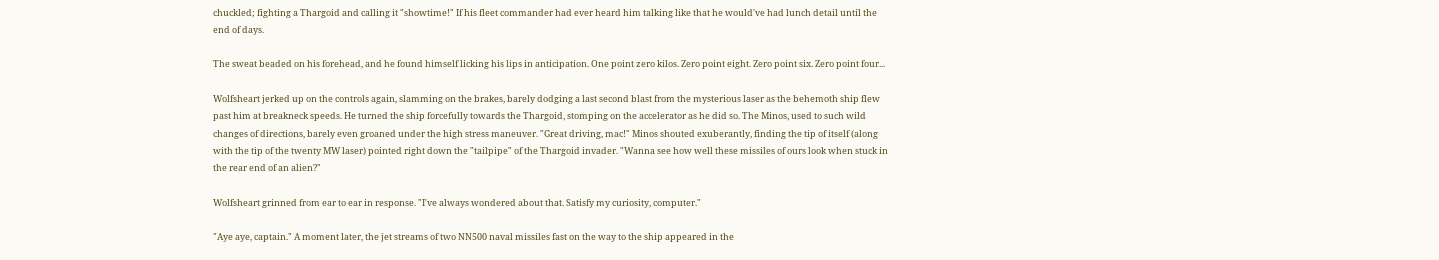chuckled; fighting a Thargoid and calling it "showtime!" If his fleet commander had ever heard him talking like that he would've had lunch detail until the end of days.

The sweat beaded on his forehead, and he found himself licking his lips in anticipation. One point zero kilos. Zero point eight. Zero point six. Zero point four...

Wolfsheart jerked up on the controls again, slamming on the brakes, barely dodging a last second blast from the mysterious laser as the behemoth ship flew past him at breakneck speeds. He turned the ship forcefully towards the Thargoid, stomping on the accelerator as he did so. The Minos, used to such wild changes of directions, barely even groaned under the high stress maneuver. "Great driving, mac!" Minos shouted exuberantly, finding the tip of itself (along with the tip of the twenty MW laser) pointed right down the "tailpipe" of the Thargoid invader. "Wanna see how well these missiles of ours look when stuck in the rear end of an alien?"

Wolfsheart grinned from ear to ear in response. "I've always wondered about that. Satisfy my curiosity, computer."

"Aye aye, captain." A moment later, the jet streams of two NN500 naval missiles fast on the way to the ship appeared in the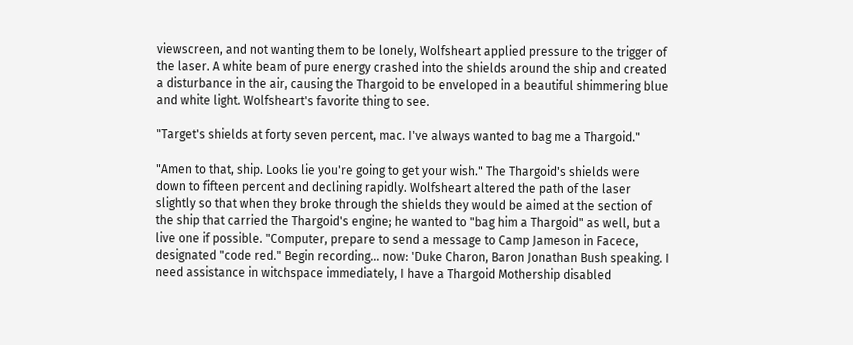viewscreen, and not wanting them to be lonely, Wolfsheart applied pressure to the trigger of the laser. A white beam of pure energy crashed into the shields around the ship and created a disturbance in the air, causing the Thargoid to be enveloped in a beautiful shimmering blue and white light. Wolfsheart's favorite thing to see.

"Target's shields at forty seven percent, mac. I've always wanted to bag me a Thargoid."

"Amen to that, ship. Looks lie you're going to get your wish." The Thargoid's shields were down to fifteen percent and declining rapidly. Wolfsheart altered the path of the laser slightly so that when they broke through the shields they would be aimed at the section of the ship that carried the Thargoid's engine; he wanted to "bag him a Thargoid" as well, but a live one if possible. "Computer, prepare to send a message to Camp Jameson in Facece, designated "code red." Begin recording... now: 'Duke Charon, Baron Jonathan Bush speaking. I need assistance in witchspace immediately, I have a Thargoid Mothership disabled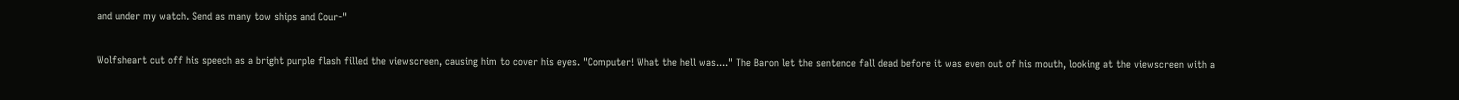and under my watch. Send as many tow ships and Cour-"

Wolfsheart cut off his speech as a bright purple flash filled the viewscreen, causing him to cover his eyes. "Computer! What the hell was...." The Baron let the sentence fall dead before it was even out of his mouth, looking at the viewscreen with a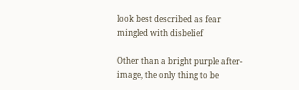look best described as fear mingled with disbelief

Other than a bright purple after-image, the only thing to be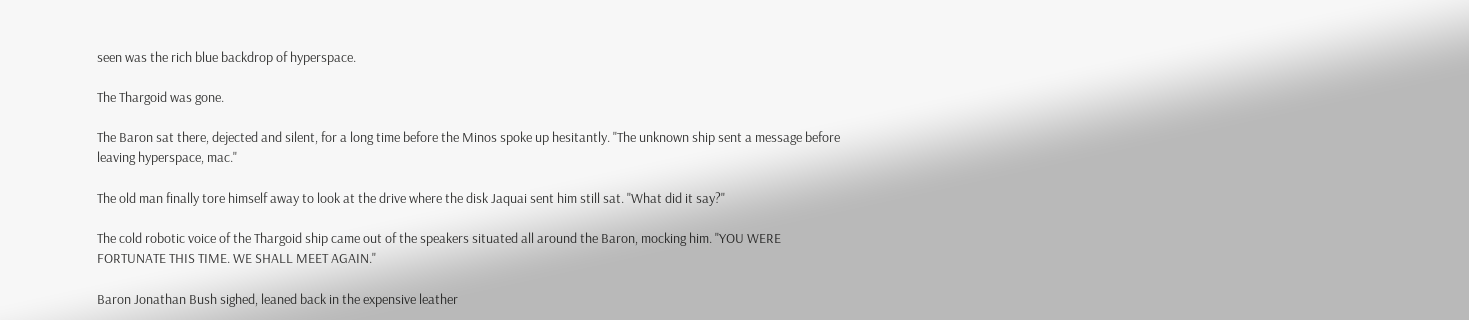seen was the rich blue backdrop of hyperspace.

The Thargoid was gone.

The Baron sat there, dejected and silent, for a long time before the Minos spoke up hesitantly. "The unknown ship sent a message before leaving hyperspace, mac."

The old man finally tore himself away to look at the drive where the disk Jaquai sent him still sat. "What did it say?"

The cold robotic voice of the Thargoid ship came out of the speakers situated all around the Baron, mocking him. "YOU WERE FORTUNATE THIS TIME. WE SHALL MEET AGAIN."

Baron Jonathan Bush sighed, leaned back in the expensive leather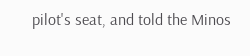pilot's seat, and told the Minos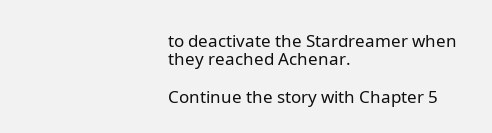to deactivate the Stardreamer when they reached Achenar.

Continue the story with Chapter 5